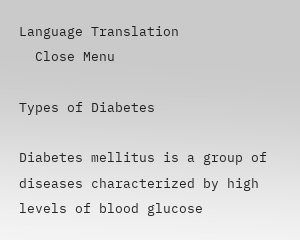Language Translation
  Close Menu

Types of Diabetes

Diabetes mellitus is a group of diseases characterized by high levels of blood glucose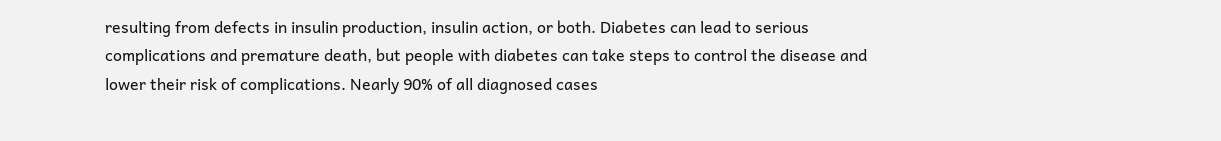resulting from defects in insulin production, insulin action, or both. Diabetes can lead to serious complications and premature death, but people with diabetes can take steps to control the disease and lower their risk of complications. Nearly 90% of all diagnosed cases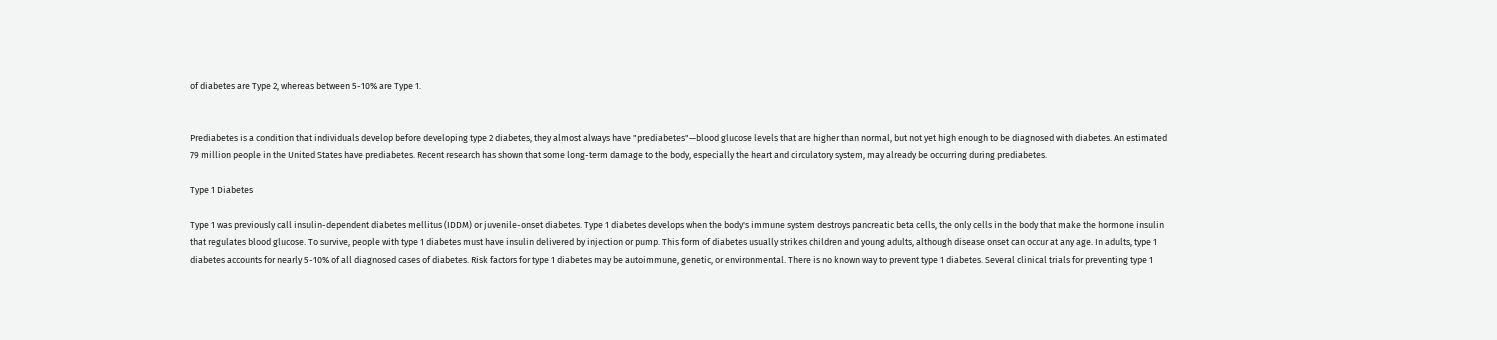of diabetes are Type 2, whereas between 5-10% are Type 1.


Prediabetes is a condition that individuals develop before developing type 2 diabetes, they almost always have "prediabetes"—blood glucose levels that are higher than normal, but not yet high enough to be diagnosed with diabetes. An estimated 79 million people in the United States have prediabetes. Recent research has shown that some long-term damage to the body, especially the heart and circulatory system, may already be occurring during prediabetes.

Type 1 Diabetes

Type 1 was previously call insulin-dependent diabetes mellitus (IDDM) or juvenile-onset diabetes. Type 1 diabetes develops when the body's immune system destroys pancreatic beta cells, the only cells in the body that make the hormone insulin that regulates blood glucose. To survive, people with type 1 diabetes must have insulin delivered by injection or pump. This form of diabetes usually strikes children and young adults, although disease onset can occur at any age. In adults, type 1 diabetes accounts for nearly 5-10% of all diagnosed cases of diabetes. Risk factors for type 1 diabetes may be autoimmune, genetic, or environmental. There is no known way to prevent type 1 diabetes. Several clinical trials for preventing type 1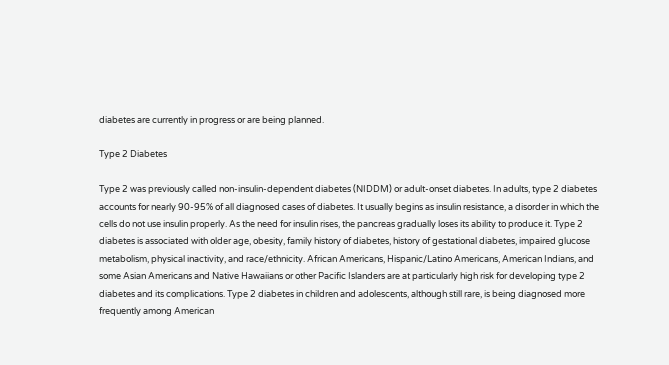diabetes are currently in progress or are being planned.

Type 2 Diabetes

Type 2 was previously called non-insulin-dependent diabetes (NIDDM) or adult-onset diabetes. In adults, type 2 diabetes accounts for nearly 90-95% of all diagnosed cases of diabetes. It usually begins as insulin resistance, a disorder in which the cells do not use insulin properly. As the need for insulin rises, the pancreas gradually loses its ability to produce it. Type 2 diabetes is associated with older age, obesity, family history of diabetes, history of gestational diabetes, impaired glucose metabolism, physical inactivity, and race/ethnicity. African Americans, Hispanic/Latino Americans, American Indians, and some Asian Americans and Native Hawaiians or other Pacific Islanders are at particularly high risk for developing type 2 diabetes and its complications. Type 2 diabetes in children and adolescents, although still rare, is being diagnosed more frequently among American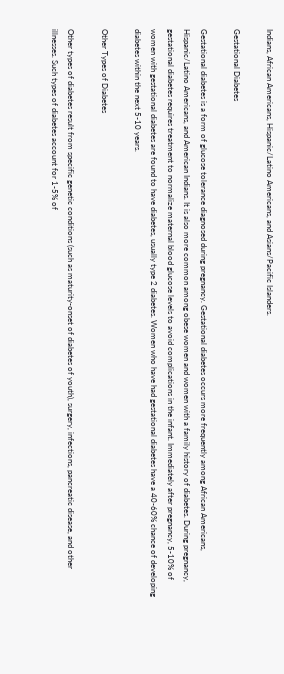Indians, African Americans, Hispanic/Latino Americans, and Asians/Pacific Islanders.

Gestational Diabetes

Gestational diabetes is a form of glucose tolerance diagnosed during pregnancy. Gestational diabetes occurs more frequently among African Americans, Hispanic/Latino Americans, and American Indians. It is also more common among obese women and women with a family history of diabetes. During pregnancy, gestational diabetes requires treatment to normalize maternal blood glucose levels to avoid complications in the infant. Immediately after pregnancy, 5-10% of women with gestational diabetes are found to have diabetes, usually type 2 diabetes. Women who have had gestational diabetes have a 40-60% chance of developing diabetes within the next 5-10 years.

Other Types of Diabetes

Other types of diabetes result from specific genetic conditions (such as maturity-onset of diabetes of youth), surgery, infections, pancreatic disease, and other illnesses. Such types of diabetes account for 1-5% of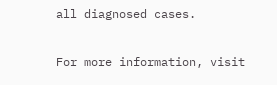all diagnosed cases.

For more information, visit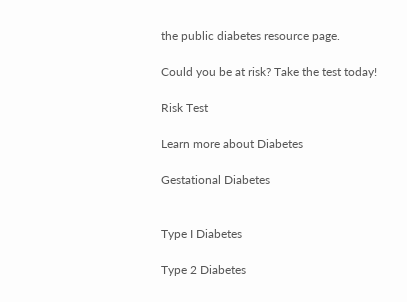the public diabetes resource page.

Could you be at risk? Take the test today!

Risk Test

Learn more about Diabetes

Gestational Diabetes


Type I Diabetes

Type 2 Diabetes